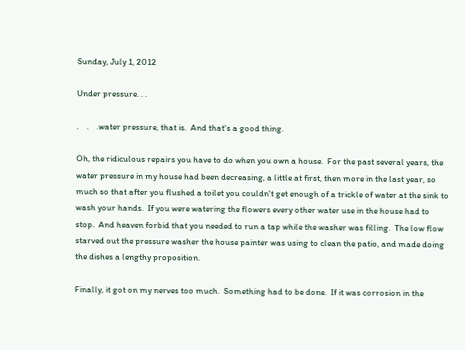Sunday, July 1, 2012

Under pressure. . .

.    .    .water pressure, that is.  And that's a good thing.

Oh, the ridiculous repairs you have to do when you own a house.  For the past several years, the water pressure in my house had been decreasing, a little at first, then more in the last year, so much so that after you flushed a toilet you couldn't get enough of a trickle of water at the sink to wash your hands.  If you were watering the flowers every other water use in the house had to stop.  And heaven forbid that you needed to run a tap while the washer was filling.  The low flow starved out the pressure washer the house painter was using to clean the patio, and made doing the dishes a lengthy proposition.

Finally, it got on my nerves too much.  Something had to be done.  If it was corrosion in the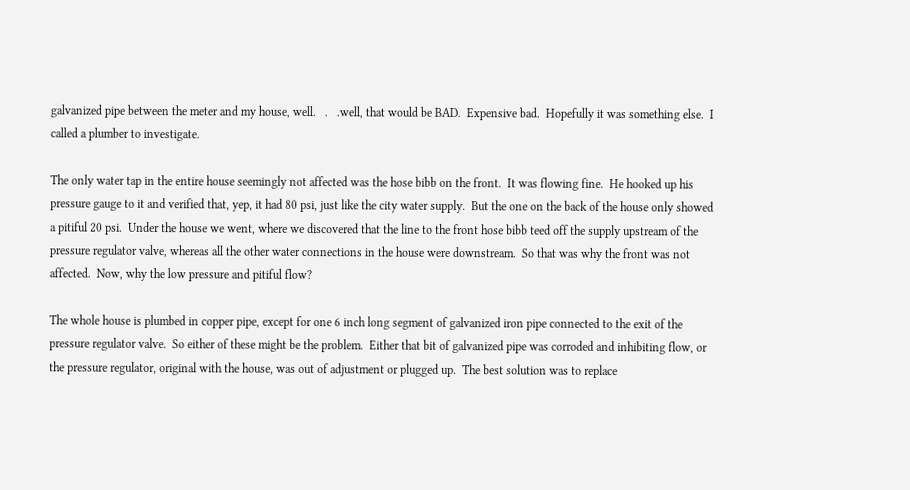galvanized pipe between the meter and my house, well.   .   .well, that would be BAD.  Expensive bad.  Hopefully it was something else.  I called a plumber to investigate.

The only water tap in the entire house seemingly not affected was the hose bibb on the front.  It was flowing fine.  He hooked up his pressure gauge to it and verified that, yep, it had 80 psi, just like the city water supply.  But the one on the back of the house only showed a pitiful 20 psi.  Under the house we went, where we discovered that the line to the front hose bibb teed off the supply upstream of the pressure regulator valve, whereas all the other water connections in the house were downstream.  So that was why the front was not affected.  Now, why the low pressure and pitiful flow?

The whole house is plumbed in copper pipe, except for one 6 inch long segment of galvanized iron pipe connected to the exit of the pressure regulator valve.  So either of these might be the problem.  Either that bit of galvanized pipe was corroded and inhibiting flow, or the pressure regulator, original with the house, was out of adjustment or plugged up.  The best solution was to replace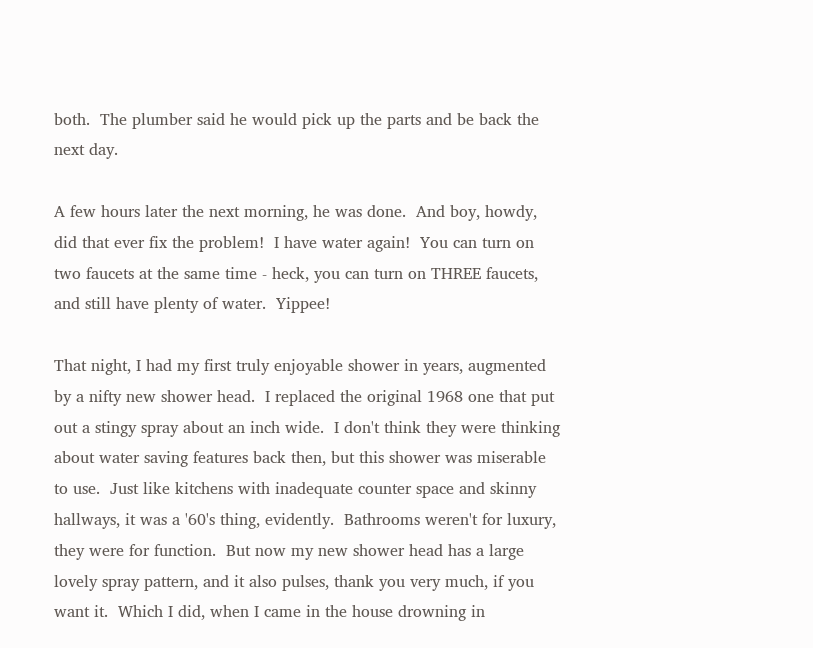both.  The plumber said he would pick up the parts and be back the next day.

A few hours later the next morning, he was done.  And boy, howdy, did that ever fix the problem!  I have water again!  You can turn on two faucets at the same time - heck, you can turn on THREE faucets, and still have plenty of water.  Yippee!

That night, I had my first truly enjoyable shower in years, augmented by a nifty new shower head.  I replaced the original 1968 one that put out a stingy spray about an inch wide.  I don't think they were thinking about water saving features back then, but this shower was miserable to use.  Just like kitchens with inadequate counter space and skinny hallways, it was a '60's thing, evidently.  Bathrooms weren't for luxury, they were for function.  But now my new shower head has a large lovely spray pattern, and it also pulses, thank you very much, if you want it.  Which I did, when I came in the house drowning in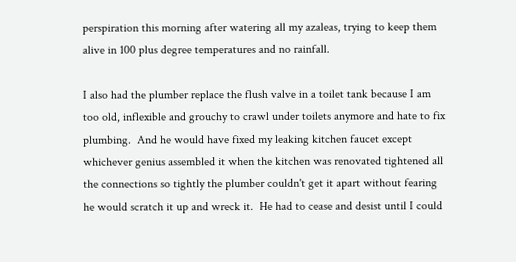perspiration this morning after watering all my azaleas, trying to keep them alive in 100 plus degree temperatures and no rainfall.

I also had the plumber replace the flush valve in a toilet tank because I am too old, inflexible and grouchy to crawl under toilets anymore and hate to fix plumbing.  And he would have fixed my leaking kitchen faucet except whichever genius assembled it when the kitchen was renovated tightened all the connections so tightly the plumber couldn't get it apart without fearing he would scratch it up and wreck it.  He had to cease and desist until I could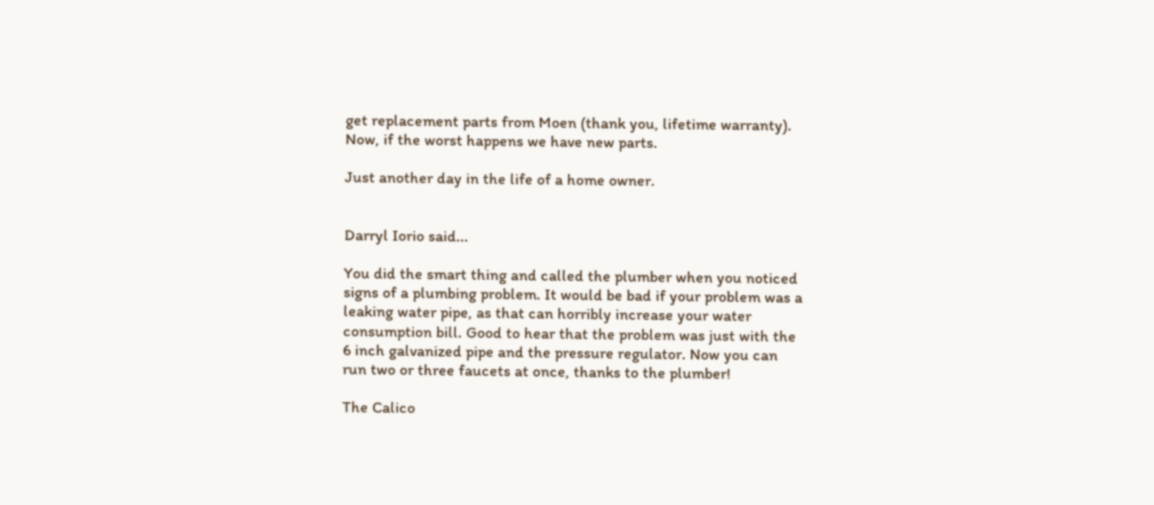get replacement parts from Moen (thank you, lifetime warranty).  Now, if the worst happens we have new parts.

Just another day in the life of a home owner.


Darryl Iorio said...

You did the smart thing and called the plumber when you noticed signs of a plumbing problem. It would be bad if your problem was a leaking water pipe, as that can horribly increase your water consumption bill. Good to hear that the problem was just with the 6 inch galvanized pipe and the pressure regulator. Now you can run two or three faucets at once, thanks to the plumber!

The Calico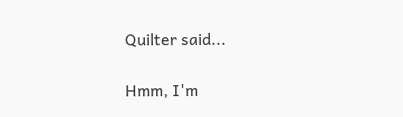Quilter said...

Hmm, I'm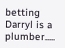betting Darryl is a plumber.....